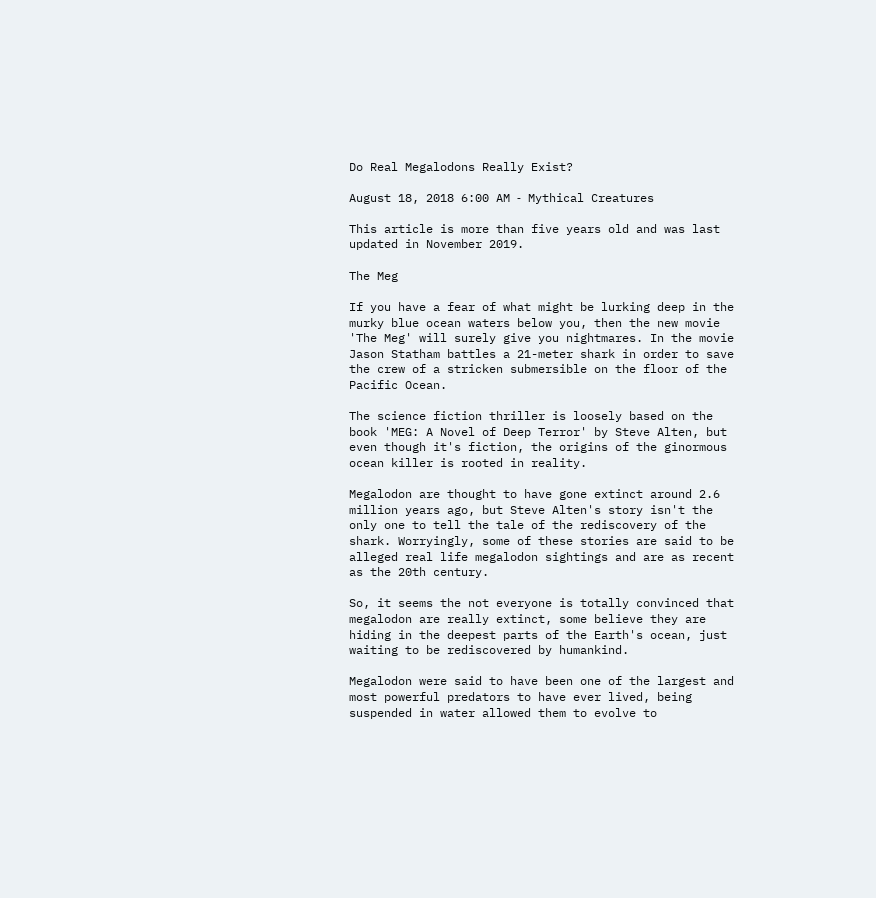Do Real Megalodons Really Exist?

August 18, 2018 6:00 AM ‐ Mythical Creatures

This article is more than five years old and was last updated in November 2019.

The Meg

If you have a fear of what might be lurking deep in the murky blue ocean waters below you, then the new movie 'The Meg' will surely give you nightmares. In the movie Jason Statham battles a 21-meter shark in order to save the crew of a stricken submersible on the floor of the Pacific Ocean.

The science fiction thriller is loosely based on the book 'MEG: A Novel of Deep Terror' by Steve Alten, but even though it's fiction, the origins of the ginormous ocean killer is rooted in reality.

Megalodon are thought to have gone extinct around 2.6 million years ago, but Steve Alten's story isn't the only one to tell the tale of the rediscovery of the shark. Worryingly, some of these stories are said to be alleged real life megalodon sightings and are as recent as the 20th century.

So, it seems the not everyone is totally convinced that megalodon are really extinct, some believe they are hiding in the deepest parts of the Earth's ocean, just waiting to be rediscovered by humankind.

Megalodon were said to have been one of the largest and most powerful predators to have ever lived, being suspended in water allowed them to evolve to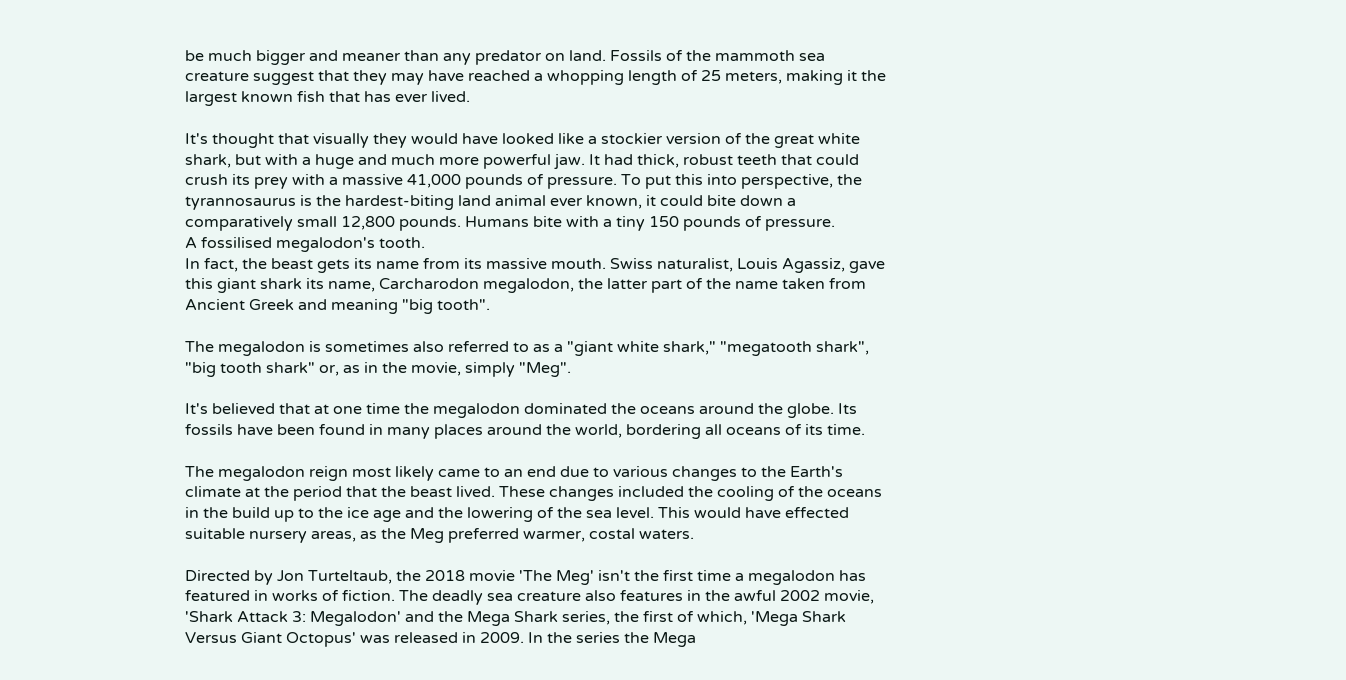be much bigger and meaner than any predator on land. Fossils of the mammoth sea creature suggest that they may have reached a whopping length of 25 meters, making it the largest known fish that has ever lived.

It's thought that visually they would have looked like a stockier version of the great white shark, but with a huge and much more powerful jaw. It had thick, robust teeth that could crush its prey with a massive 41,000 pounds of pressure. To put this into perspective, the tyrannosaurus is the hardest-biting land animal ever known, it could bite down a comparatively small 12,800 pounds. Humans bite with a tiny 150 pounds of pressure.
A fossilised megalodon's tooth.
In fact, the beast gets its name from its massive mouth. Swiss naturalist, Louis Agassiz, gave this giant shark its name, Carcharodon megalodon, the latter part of the name taken from Ancient Greek and meaning "big tooth".

The megalodon is sometimes also referred to as a "giant white shark," "megatooth shark", "big tooth shark" or, as in the movie, simply "Meg".

It's believed that at one time the megalodon dominated the oceans around the globe. Its fossils have been found in many places around the world, bordering all oceans of its time.

The megalodon reign most likely came to an end due to various changes to the Earth's climate at the period that the beast lived. These changes included the cooling of the oceans in the build up to the ice age and the lowering of the sea level. This would have effected suitable nursery areas, as the Meg preferred warmer, costal waters.

Directed by Jon Turteltaub, the 2018 movie 'The Meg' isn't the first time a megalodon has featured in works of fiction. The deadly sea creature also features in the awful 2002 movie, 'Shark Attack 3: Megalodon' and the Mega Shark series, the first of which, 'Mega Shark Versus Giant Octopus' was released in 2009. In the series the Mega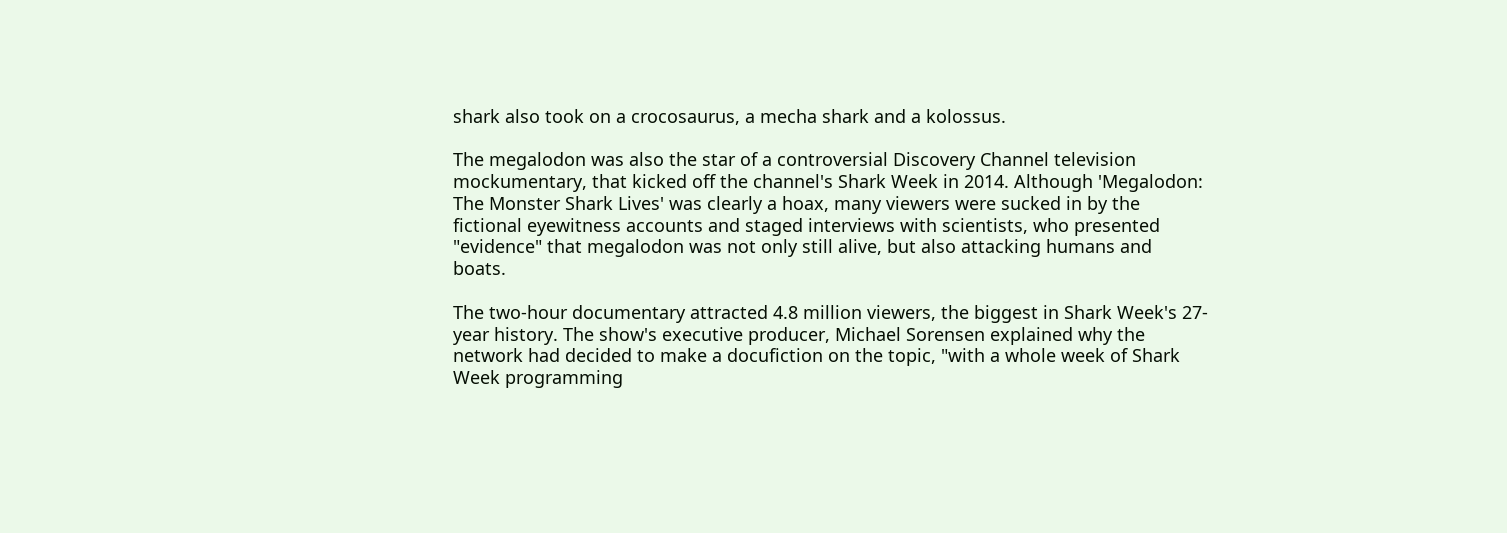shark also took on a crocosaurus, a mecha shark and a kolossus.

The megalodon was also the star of a controversial Discovery Channel television mockumentary, that kicked off the channel's Shark Week in 2014. Although 'Megalodon: The Monster Shark Lives' was clearly a hoax, many viewers were sucked in by the fictional eyewitness accounts and staged interviews with scientists, who presented "evidence" that megalodon was not only still alive, but also attacking humans and boats.

The two-hour documentary attracted 4.8 million viewers, the biggest in Shark Week's 27-year history. The show's executive producer, Michael Sorensen explained why the network had decided to make a docufiction on the topic, "with a whole week of Shark Week programming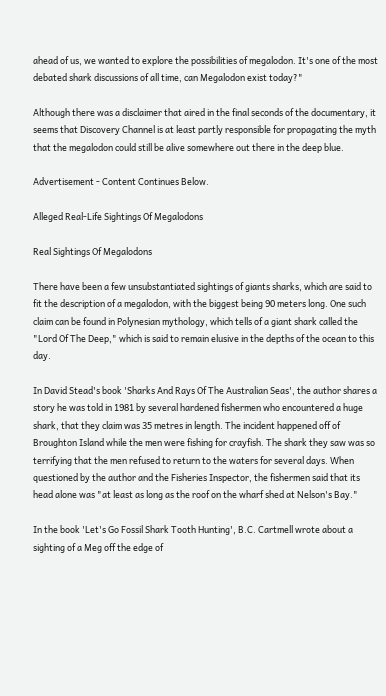ahead of us, we wanted to explore the possibilities of megalodon. It's one of the most debated shark discussions of all time, can Megalodon exist today?"

Although there was a disclaimer that aired in the final seconds of the documentary, it seems that Discovery Channel is at least partly responsible for propagating the myth that the megalodon could still be alive somewhere out there in the deep blue.

Advertisement ‐ Content Continues Below.

Alleged Real-Life Sightings Of Megalodons

Real Sightings Of Megalodons

There have been a few unsubstantiated sightings of giants sharks, which are said to fit the description of a megalodon, with the biggest being 90 meters long. One such claim can be found in Polynesian mythology, which tells of a giant shark called the "Lord Of The Deep," which is said to remain elusive in the depths of the ocean to this day.

In David Stead's book 'Sharks And Rays Of The Australian Seas', the author shares a story he was told in 1981 by several hardened fishermen who encountered a huge shark, that they claim was 35 metres in length. The incident happened off of Broughton Island while the men were fishing for crayfish. The shark they saw was so terrifying that the men refused to return to the waters for several days. When questioned by the author and the Fisheries Inspector, the fishermen said that its head alone was "at least as long as the roof on the wharf shed at Nelson's Bay."

In the book 'Let's Go Fossil Shark Tooth Hunting', B.C. Cartmell wrote about a sighting of a Meg off the edge of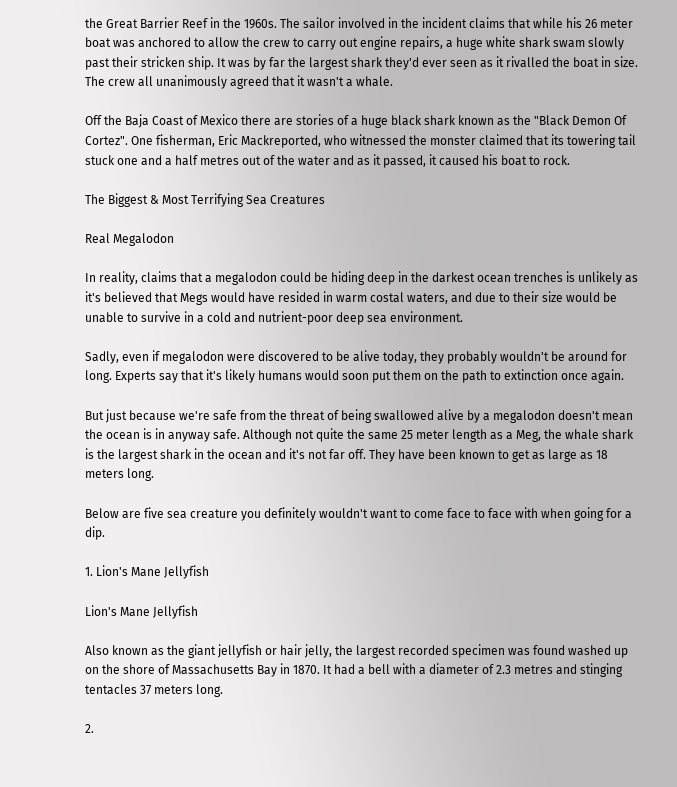the Great Barrier Reef in the 1960s. The sailor involved in the incident claims that while his 26 meter boat was anchored to allow the crew to carry out engine repairs, a huge white shark swam slowly past their stricken ship. It was by far the largest shark they'd ever seen as it rivalled the boat in size. The crew all unanimously agreed that it wasn't a whale.

Off the Baja Coast of Mexico there are stories of a huge black shark known as the "Black Demon Of Cortez". One fisherman, Eric Mackreported, who witnessed the monster claimed that its towering tail stuck one and a half metres out of the water and as it passed, it caused his boat to rock.

The Biggest & Most Terrifying Sea Creatures

Real Megalodon

In reality, claims that a megalodon could be hiding deep in the darkest ocean trenches is unlikely as it's believed that Megs would have resided in warm costal waters, and due to their size would be unable to survive in a cold and nutrient-poor deep sea environment.

Sadly, even if megalodon were discovered to be alive today, they probably wouldn't be around for long. Experts say that it's likely humans would soon put them on the path to extinction once again.

But just because we're safe from the threat of being swallowed alive by a megalodon doesn't mean the ocean is in anyway safe. Although not quite the same 25 meter length as a Meg, the whale shark is the largest shark in the ocean and it's not far off. They have been known to get as large as 18 meters long.

Below are five sea creature you definitely wouldn't want to come face to face with when going for a dip.

1. Lion's Mane Jellyfish

Lion's Mane Jellyfish

Also known as the giant jellyfish or hair jelly, the largest recorded specimen was found washed up on the shore of Massachusetts Bay in 1870. It had a bell with a diameter of 2.3 metres and stinging tentacles 37 meters long.

2.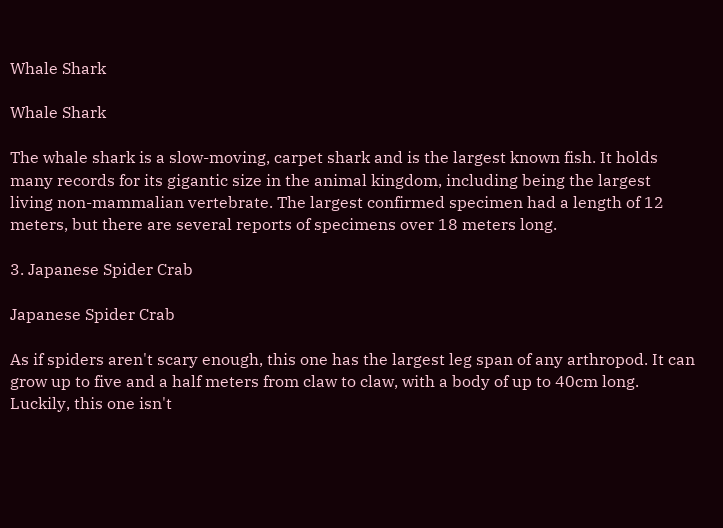Whale Shark

Whale Shark

The whale shark is a slow-moving, carpet shark and is the largest known fish. It holds many records for its gigantic size in the animal kingdom, including being the largest living non-mammalian vertebrate. The largest confirmed specimen had a length of 12 meters, but there are several reports of specimens over 18 meters long.

3. Japanese Spider Crab

Japanese Spider Crab

As if spiders aren't scary enough, this one has the largest leg span of any arthropod. It can grow up to five and a half meters from claw to claw, with a body of up to 40cm long. Luckily, this one isn't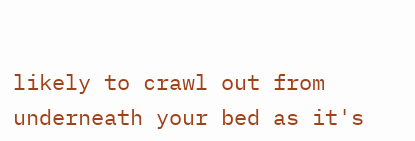likely to crawl out from underneath your bed as it's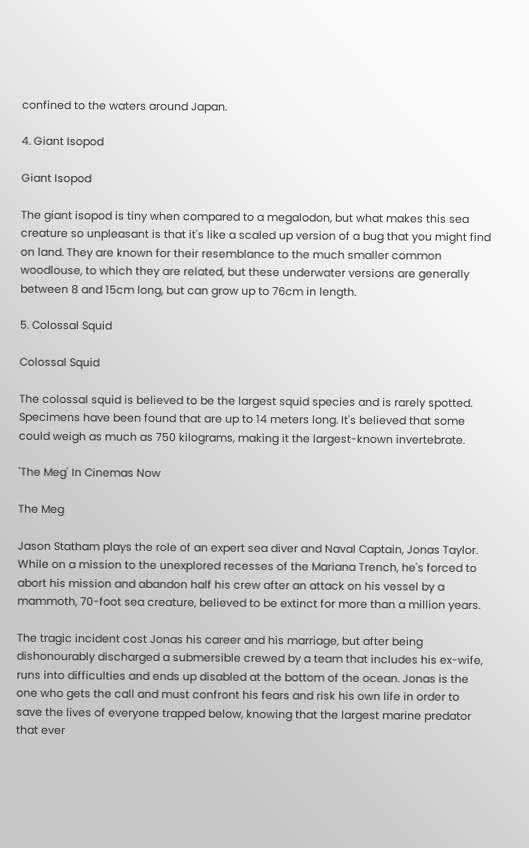confined to the waters around Japan.

4. Giant Isopod

Giant Isopod

The giant isopod is tiny when compared to a megalodon, but what makes this sea creature so unpleasant is that it's like a scaled up version of a bug that you might find on land. They are known for their resemblance to the much smaller common woodlouse, to which they are related, but these underwater versions are generally between 8 and 15cm long, but can grow up to 76cm in length.

5. Colossal Squid

Colossal Squid

The colossal squid is believed to be the largest squid species and is rarely spotted. Specimens have been found that are up to 14 meters long. It's believed that some could weigh as much as 750 kilograms, making it the largest-known invertebrate.

'The Meg' In Cinemas Now

The Meg

Jason Statham plays the role of an expert sea diver and Naval Captain, Jonas Taylor. While on a mission to the unexplored recesses of the Mariana Trench, he's forced to abort his mission and abandon half his crew after an attack on his vessel by a mammoth, 70-foot sea creature, believed to be extinct for more than a million years.

The tragic incident cost Jonas his career and his marriage, but after being dishonourably discharged a submersible crewed by a team that includes his ex-wife, runs into difficulties and ends up disabled at the bottom of the ocean. Jonas is the one who gets the call and must confront his fears and risk his own life in order to save the lives of everyone trapped below, knowing that the largest marine predator that ever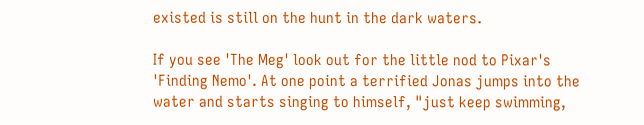existed is still on the hunt in the dark waters.

If you see 'The Meg' look out for the little nod to Pixar's 'Finding Nemo'. At one point a terrified Jonas jumps into the water and starts singing to himself, "just keep swimming,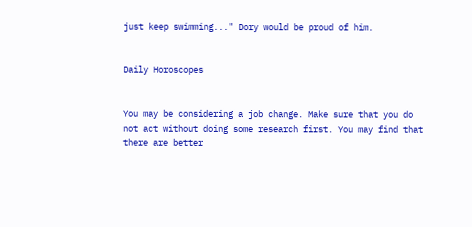just keep swimming..." Dory would be proud of him.


Daily Horoscopes


You may be considering a job change. Make sure that you do not act without doing some research first. You may find that there are better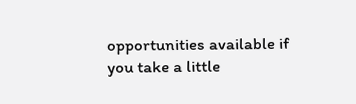opportunities available if you take a little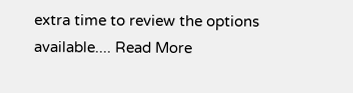extra time to review the options available.... Read More